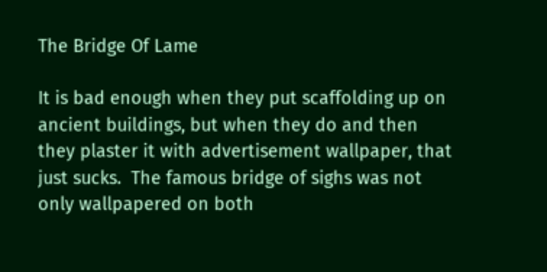The Bridge Of Lame

It is bad enough when they put scaffolding up on ancient buildings, but when they do and then they plaster it with advertisement wallpaper, that just sucks.  The famous bridge of sighs was not only wallpapered on both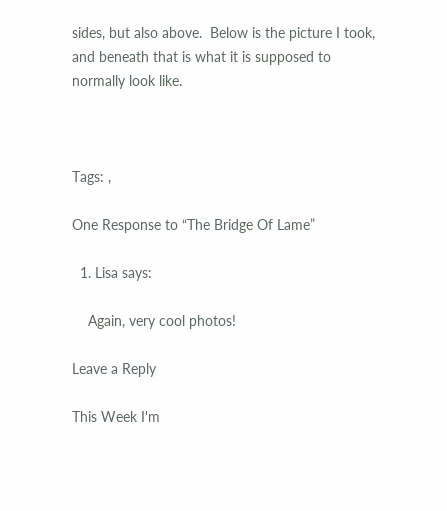sides, but also above.  Below is the picture I took, and beneath that is what it is supposed to normally look like.



Tags: ,

One Response to “The Bridge Of Lame”

  1. Lisa says:

    Again, very cool photos!

Leave a Reply

This Week I'm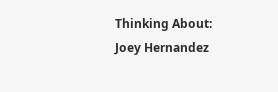Thinking About: Joey Hernandez